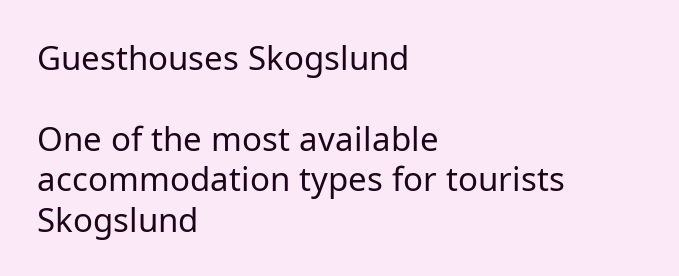Guesthouses Skogslund

One of the most available accommodation types for tourists Skogslund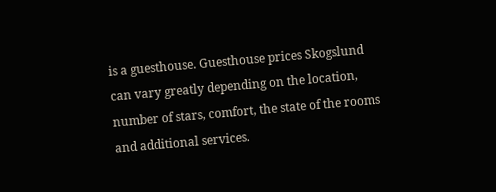is a guesthouse. Guesthouse prices Skogslund can vary greatly depending on the location, number of stars, comfort, the state of the rooms and additional services.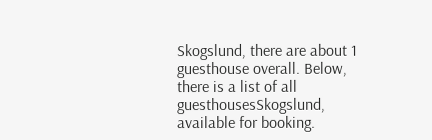Skogslund, there are about 1 guesthouse overall. Below, there is a list of all guesthousesSkogslund, available for booking.